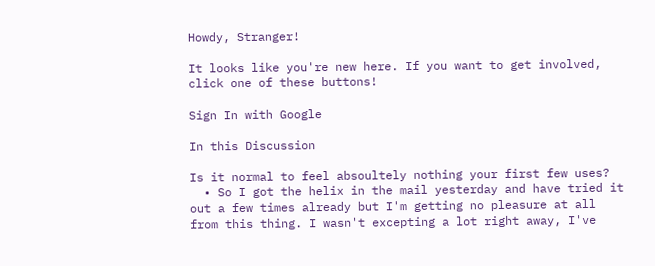Howdy, Stranger!

It looks like you're new here. If you want to get involved, click one of these buttons!

Sign In with Google

In this Discussion

Is it normal to feel absoultely nothing your first few uses?
  • So I got the helix in the mail yesterday and have tried it out a few times already but I'm getting no pleasure at all from this thing. I wasn't excepting a lot right away, I've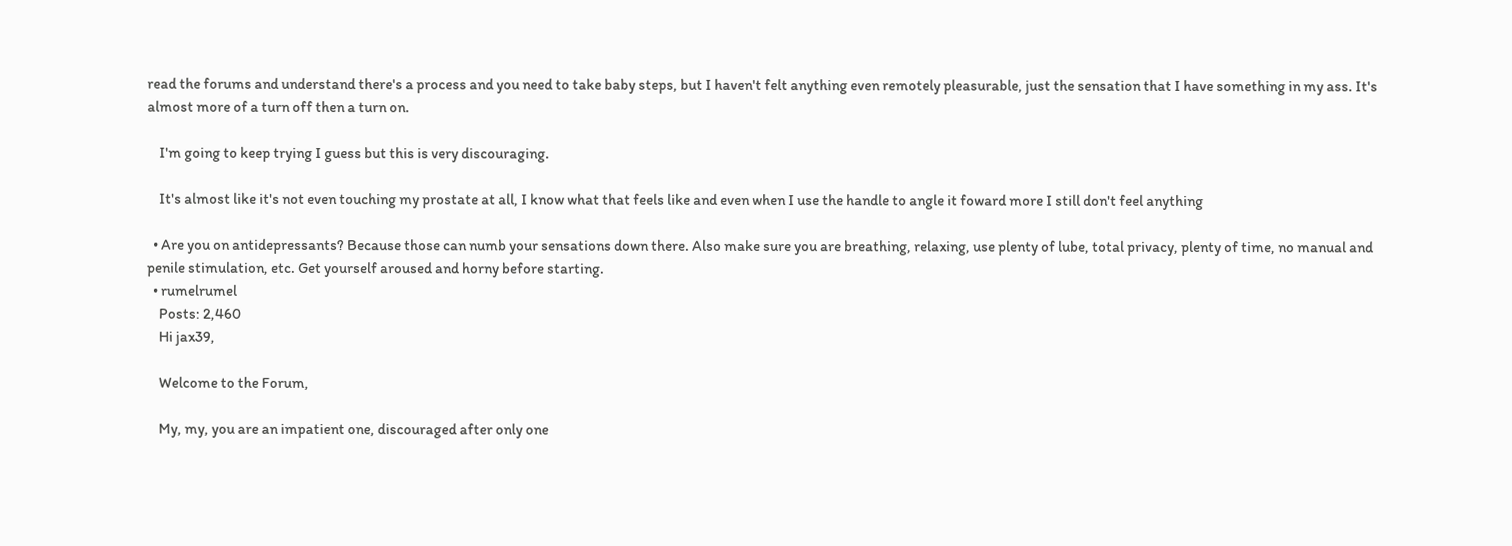read the forums and understand there's a process and you need to take baby steps, but I haven't felt anything even remotely pleasurable, just the sensation that I have something in my ass. It's almost more of a turn off then a turn on.

    I'm going to keep trying I guess but this is very discouraging.

    It's almost like it's not even touching my prostate at all, I know what that feels like and even when I use the handle to angle it foward more I still don't feel anything

  • Are you on antidepressants? Because those can numb your sensations down there. Also make sure you are breathing, relaxing, use plenty of lube, total privacy, plenty of time, no manual and penile stimulation, etc. Get yourself aroused and horny before starting.
  • rumelrumel
    Posts: 2,460
    Hi jax39,

    Welcome to the Forum,

    My, my, you are an impatient one, discouraged after only one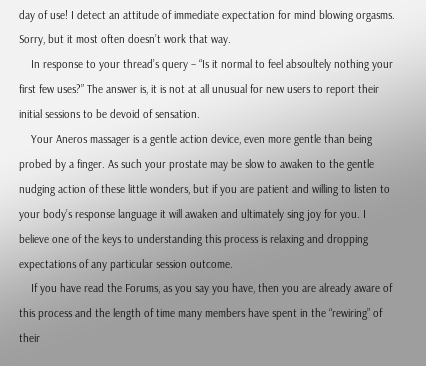day of use! I detect an attitude of immediate expectation for mind blowing orgasms. Sorry, but it most often doesn’t work that way.
    In response to your thread’s query – “Is it normal to feel absoultely nothing your first few uses?” The answer is, it is not at all unusual for new users to report their initial sessions to be devoid of sensation.
    Your Aneros massager is a gentle action device, even more gentle than being probed by a finger. As such your prostate may be slow to awaken to the gentle nudging action of these little wonders, but if you are patient and willing to listen to your body’s response language it will awaken and ultimately sing joy for you. I believe one of the keys to understanding this process is relaxing and dropping expectations of any particular session outcome.
    If you have read the Forums, as you say you have, then you are already aware of this process and the length of time many members have spent in the “rewiring” of their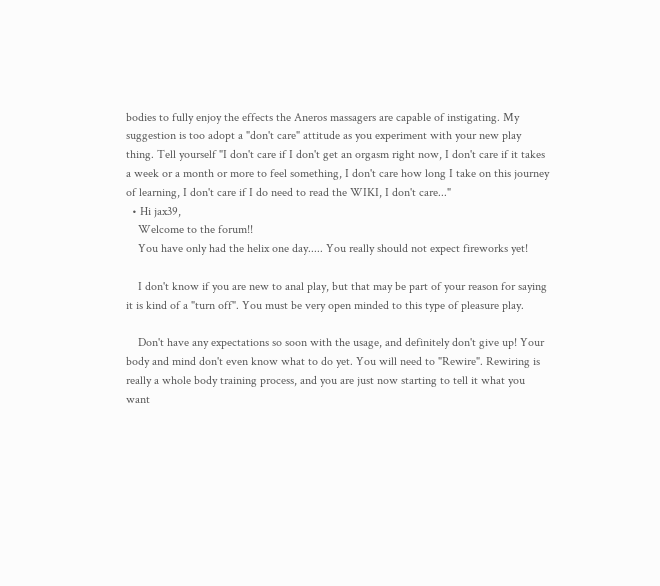bodies to fully enjoy the effects the Aneros massagers are capable of instigating. My suggestion is too adopt a "don't care" attitude as you experiment with your new play thing. Tell yourself "I don't care if I don't get an orgasm right now, I don't care if it takes a week or a month or more to feel something, I don't care how long I take on this journey of learning, I don't care if I do need to read the WIKI, I don't care..."
  • Hi jax39,
    Welcome to the forum!!
    You have only had the helix one day..... You really should not expect fireworks yet!

    I don't know if you are new to anal play, but that may be part of your reason for saying it is kind of a "turn off". You must be very open minded to this type of pleasure play.

    Don't have any expectations so soon with the usage, and definitely don't give up! Your body and mind don't even know what to do yet. You will need to "Rewire". Rewiring is really a whole body training process, and you are just now starting to tell it what you want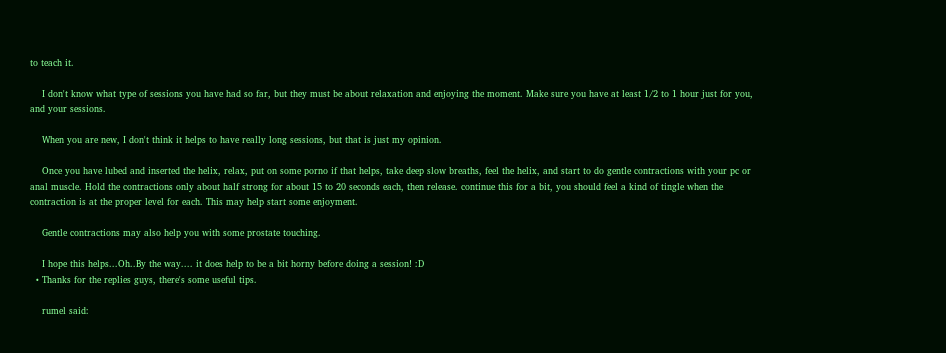to teach it.

    I don't know what type of sessions you have had so far, but they must be about relaxation and enjoying the moment. Make sure you have at least 1/2 to 1 hour just for you, and your sessions.

    When you are new, I don't think it helps to have really long sessions, but that is just my opinion.

    Once you have lubed and inserted the helix, relax, put on some porno if that helps, take deep slow breaths, feel the helix, and start to do gentle contractions with your pc or anal muscle. Hold the contractions only about half strong for about 15 to 20 seconds each, then release. continue this for a bit, you should feel a kind of tingle when the contraction is at the proper level for each. This may help start some enjoyment.

    Gentle contractions may also help you with some prostate touching.

    I hope this helps...Oh..By the way.... it does help to be a bit horny before doing a session! :D
  • Thanks for the replies guys, there's some useful tips.

    rumel said: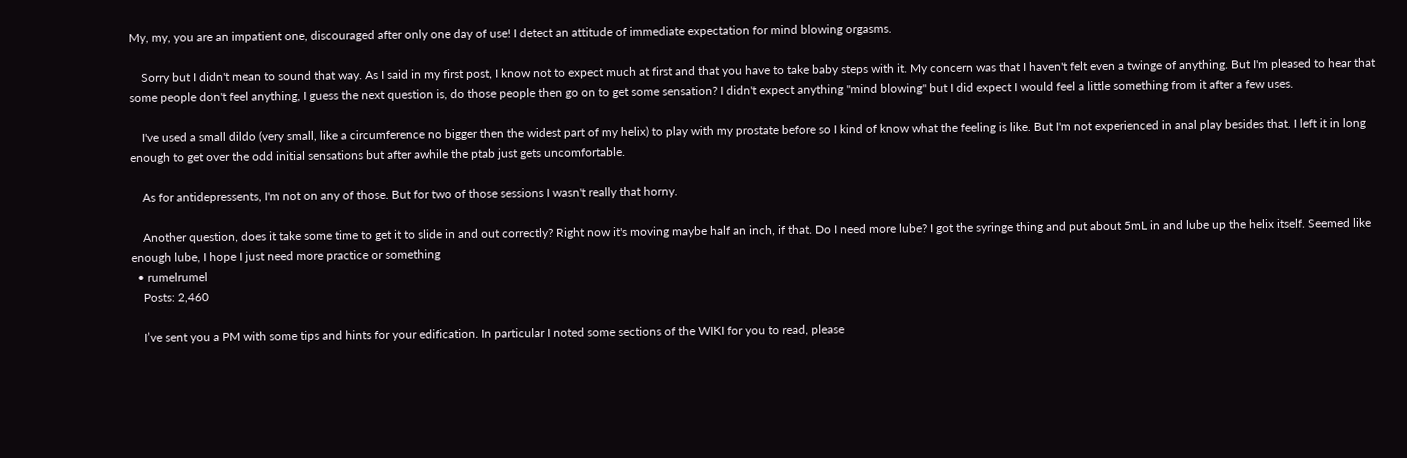My, my, you are an impatient one, discouraged after only one day of use! I detect an attitude of immediate expectation for mind blowing orgasms.

    Sorry but I didn't mean to sound that way. As I said in my first post, I know not to expect much at first and that you have to take baby steps with it. My concern was that I haven't felt even a twinge of anything. But I'm pleased to hear that some people don't feel anything, I guess the next question is, do those people then go on to get some sensation? I didn't expect anything "mind blowing" but I did expect I would feel a little something from it after a few uses.

    I've used a small dildo (very small, like a circumference no bigger then the widest part of my helix) to play with my prostate before so I kind of know what the feeling is like. But I'm not experienced in anal play besides that. I left it in long enough to get over the odd initial sensations but after awhile the ptab just gets uncomfortable.

    As for antidepressents, I'm not on any of those. But for two of those sessions I wasn't really that horny.

    Another question, does it take some time to get it to slide in and out correctly? Right now it's moving maybe half an inch, if that. Do I need more lube? I got the syringe thing and put about 5mL in and lube up the helix itself. Seemed like enough lube, I hope I just need more practice or something
  • rumelrumel
    Posts: 2,460

    I’ve sent you a PM with some tips and hints for your edification. In particular I noted some sections of the WIKI for you to read, please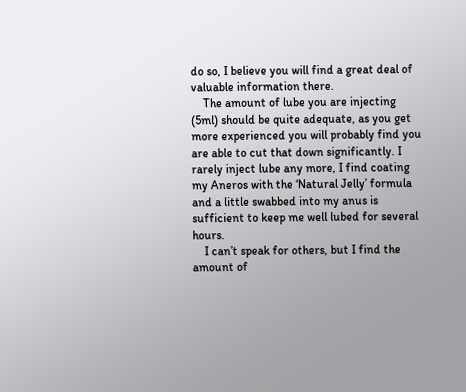do so, I believe you will find a great deal of valuable information there.
    The amount of lube you are injecting (5ml) should be quite adequate, as you get more experienced you will probably find you are able to cut that down significantly. I rarely inject lube any more, I find coating my Aneros with the ‘Natural Jelly’ formula and a little swabbed into my anus is sufficient to keep me well lubed for several hours.
    I can’t speak for others, but I find the amount of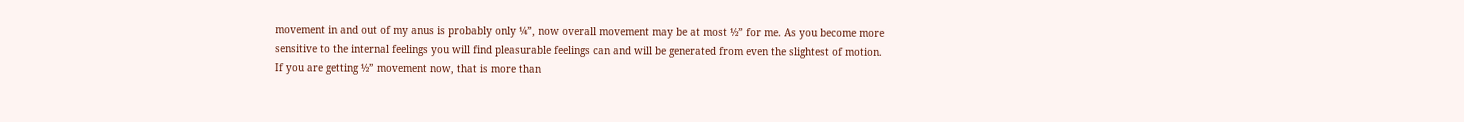movement in and out of my anus is probably only ¼”, now overall movement may be at most ½” for me. As you become more sensitive to the internal feelings you will find pleasurable feelings can and will be generated from even the slightest of motion. If you are getting ½” movement now, that is more than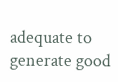adequate to generate good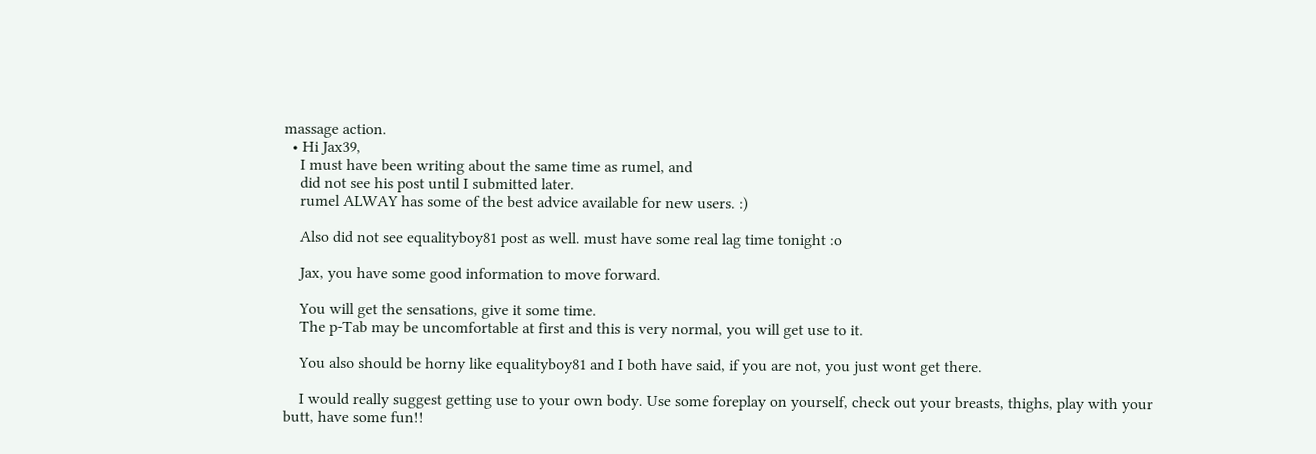massage action.
  • Hi Jax39,
    I must have been writing about the same time as rumel, and
    did not see his post until I submitted later.
    rumel ALWAY has some of the best advice available for new users. :)

    Also did not see equalityboy81 post as well. must have some real lag time tonight :o

    Jax, you have some good information to move forward.

    You will get the sensations, give it some time.
    The p-Tab may be uncomfortable at first and this is very normal, you will get use to it.

    You also should be horny like equalityboy81 and I both have said, if you are not, you just wont get there.

    I would really suggest getting use to your own body. Use some foreplay on yourself, check out your breasts, thighs, play with your butt, have some fun!!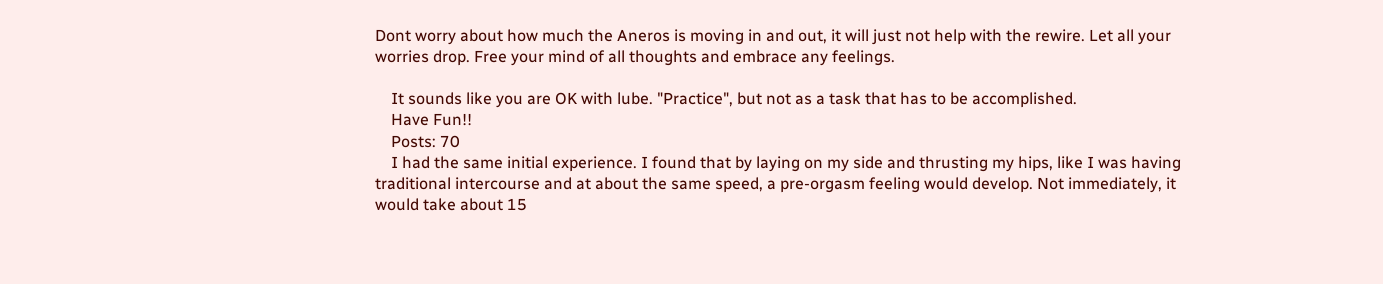Dont worry about how much the Aneros is moving in and out, it will just not help with the rewire. Let all your worries drop. Free your mind of all thoughts and embrace any feelings.

    It sounds like you are OK with lube. "Practice", but not as a task that has to be accomplished.
    Have Fun!!
    Posts: 70
    I had the same initial experience. I found that by laying on my side and thrusting my hips, like I was having traditional intercourse and at about the same speed, a pre-orgasm feeling would develop. Not immediately, it would take about 15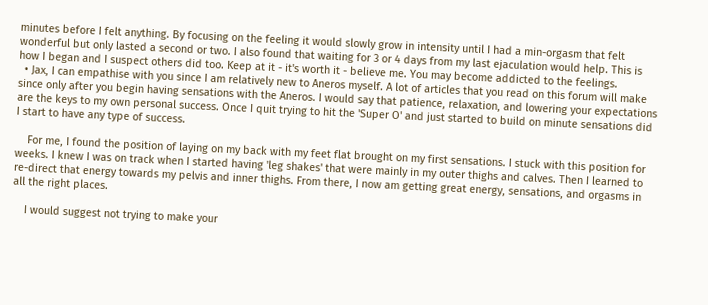minutes before I felt anything. By focusing on the feeling it would slowly grow in intensity until I had a min-orgasm that felt wonderful but only lasted a second or two. I also found that waiting for 3 or 4 days from my last ejaculation would help. This is how I began and I suspect others did too. Keep at it - it's worth it - believe me. You may become addicted to the feelings.
  • Jax, I can empathise with you since I am relatively new to Aneros myself. A lot of articles that you read on this forum will make since only after you begin having sensations with the Aneros. I would say that patience, relaxation, and lowering your expectations are the keys to my own personal success. Once I quit trying to hit the 'Super O' and just started to build on minute sensations did I start to have any type of success.

    For me, I found the position of laying on my back with my feet flat brought on my first sensations. I stuck with this position for weeks. I knew I was on track when I started having 'leg shakes' that were mainly in my outer thighs and calves. Then I learned to re-direct that energy towards my pelvis and inner thighs. From there, I now am getting great energy, sensations, and orgasms in all the right places.

    I would suggest not trying to make your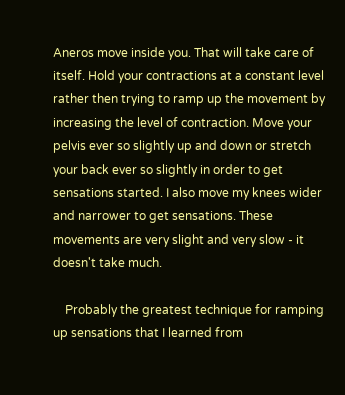Aneros move inside you. That will take care of itself. Hold your contractions at a constant level rather then trying to ramp up the movement by increasing the level of contraction. Move your pelvis ever so slightly up and down or stretch your back ever so slightly in order to get sensations started. I also move my knees wider and narrower to get sensations. These movements are very slight and very slow - it doesn't take much.

    Probably the greatest technique for ramping up sensations that I learned from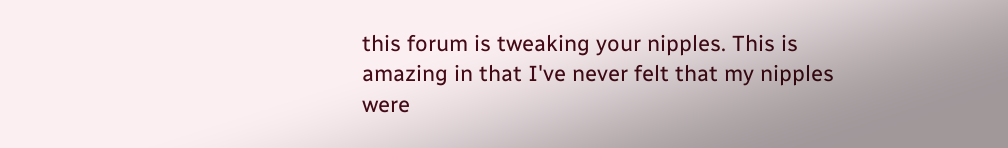this forum is tweaking your nipples. This is amazing in that I've never felt that my nipples were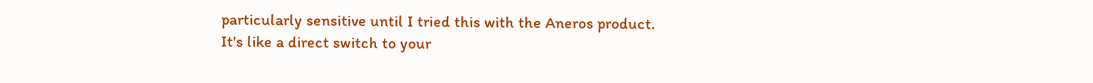particularly sensitive until I tried this with the Aneros product. It's like a direct switch to your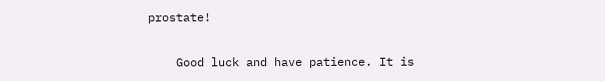prostate!

    Good luck and have patience. It is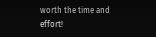worth the time and effort!